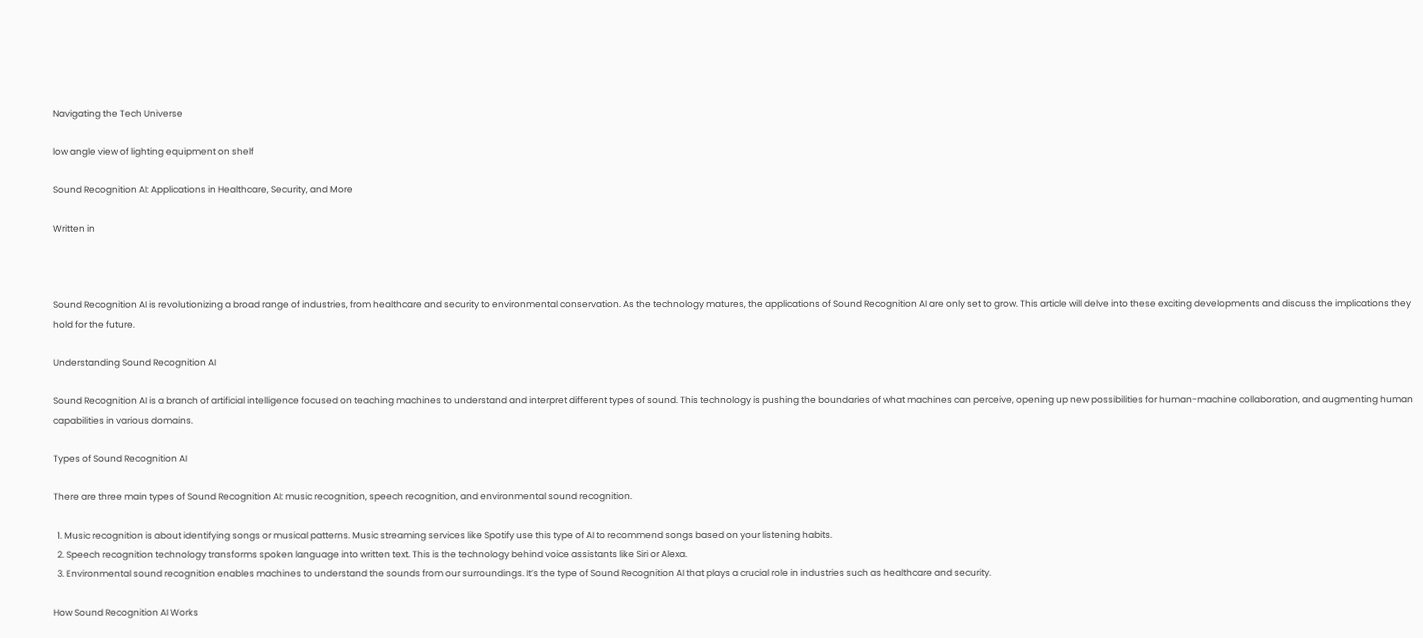Navigating the Tech Universe

low angle view of lighting equipment on shelf

Sound Recognition AI: Applications in Healthcare, Security, and More

Written in



Sound Recognition AI is revolutionizing a broad range of industries, from healthcare and security to environmental conservation. As the technology matures, the applications of Sound Recognition AI are only set to grow. This article will delve into these exciting developments and discuss the implications they hold for the future.

Understanding Sound Recognition AI

Sound Recognition AI is a branch of artificial intelligence focused on teaching machines to understand and interpret different types of sound. This technology is pushing the boundaries of what machines can perceive, opening up new possibilities for human-machine collaboration, and augmenting human capabilities in various domains.

Types of Sound Recognition AI

There are three main types of Sound Recognition AI: music recognition, speech recognition, and environmental sound recognition.

  1. Music recognition is about identifying songs or musical patterns. Music streaming services like Spotify use this type of AI to recommend songs based on your listening habits.
  2. Speech recognition technology transforms spoken language into written text. This is the technology behind voice assistants like Siri or Alexa.
  3. Environmental sound recognition enables machines to understand the sounds from our surroundings. It’s the type of Sound Recognition AI that plays a crucial role in industries such as healthcare and security.

How Sound Recognition AI Works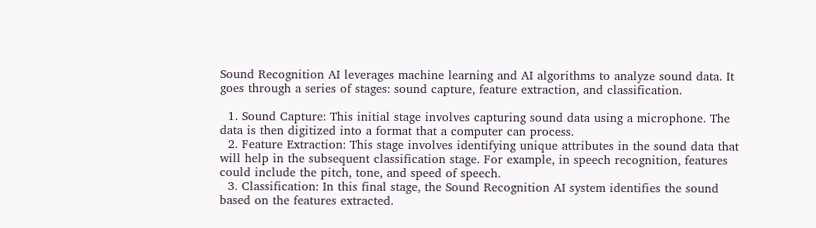Sound Recognition AI leverages machine learning and AI algorithms to analyze sound data. It goes through a series of stages: sound capture, feature extraction, and classification.

  1. Sound Capture: This initial stage involves capturing sound data using a microphone. The data is then digitized into a format that a computer can process.
  2. Feature Extraction: This stage involves identifying unique attributes in the sound data that will help in the subsequent classification stage. For example, in speech recognition, features could include the pitch, tone, and speed of speech.
  3. Classification: In this final stage, the Sound Recognition AI system identifies the sound based on the features extracted.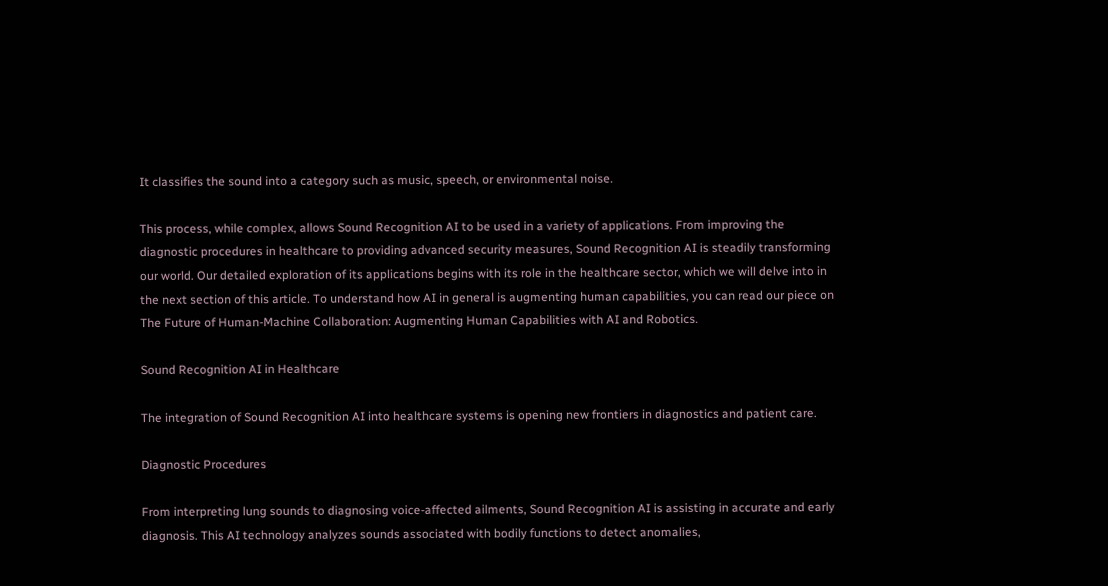It classifies the sound into a category such as music, speech, or environmental noise.

This process, while complex, allows Sound Recognition AI to be used in a variety of applications. From improving the diagnostic procedures in healthcare to providing advanced security measures, Sound Recognition AI is steadily transforming our world. Our detailed exploration of its applications begins with its role in the healthcare sector, which we will delve into in the next section of this article. To understand how AI in general is augmenting human capabilities, you can read our piece on The Future of Human-Machine Collaboration: Augmenting Human Capabilities with AI and Robotics.

Sound Recognition AI in Healthcare

The integration of Sound Recognition AI into healthcare systems is opening new frontiers in diagnostics and patient care.

Diagnostic Procedures

From interpreting lung sounds to diagnosing voice-affected ailments, Sound Recognition AI is assisting in accurate and early diagnosis. This AI technology analyzes sounds associated with bodily functions to detect anomalies,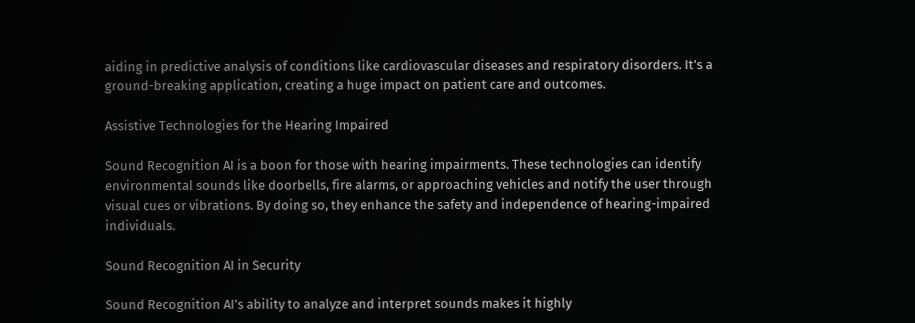aiding in predictive analysis of conditions like cardiovascular diseases and respiratory disorders. It’s a ground-breaking application, creating a huge impact on patient care and outcomes.

Assistive Technologies for the Hearing Impaired

Sound Recognition AI is a boon for those with hearing impairments. These technologies can identify environmental sounds like doorbells, fire alarms, or approaching vehicles and notify the user through visual cues or vibrations. By doing so, they enhance the safety and independence of hearing-impaired individuals.

Sound Recognition AI in Security

Sound Recognition AI’s ability to analyze and interpret sounds makes it highly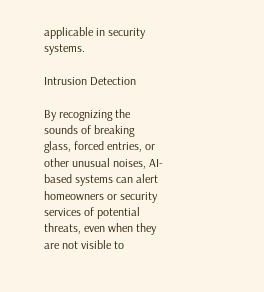applicable in security systems.

Intrusion Detection

By recognizing the sounds of breaking glass, forced entries, or other unusual noises, AI-based systems can alert homeowners or security services of potential threats, even when they are not visible to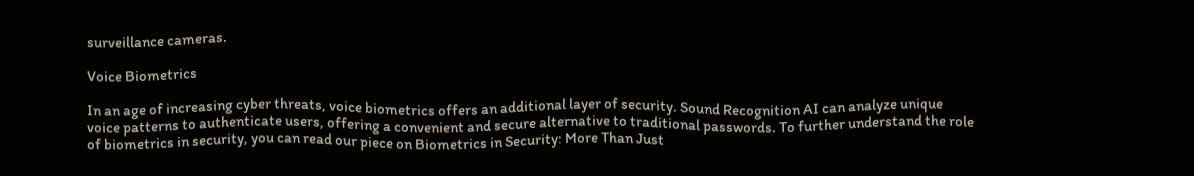surveillance cameras.

Voice Biometrics

In an age of increasing cyber threats, voice biometrics offers an additional layer of security. Sound Recognition AI can analyze unique voice patterns to authenticate users, offering a convenient and secure alternative to traditional passwords. To further understand the role of biometrics in security, you can read our piece on Biometrics in Security: More Than Just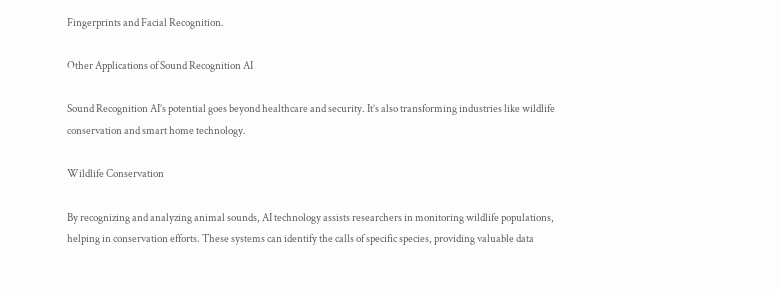Fingerprints and Facial Recognition.

Other Applications of Sound Recognition AI

Sound Recognition AI’s potential goes beyond healthcare and security. It’s also transforming industries like wildlife conservation and smart home technology.

Wildlife Conservation

By recognizing and analyzing animal sounds, AI technology assists researchers in monitoring wildlife populations, helping in conservation efforts. These systems can identify the calls of specific species, providing valuable data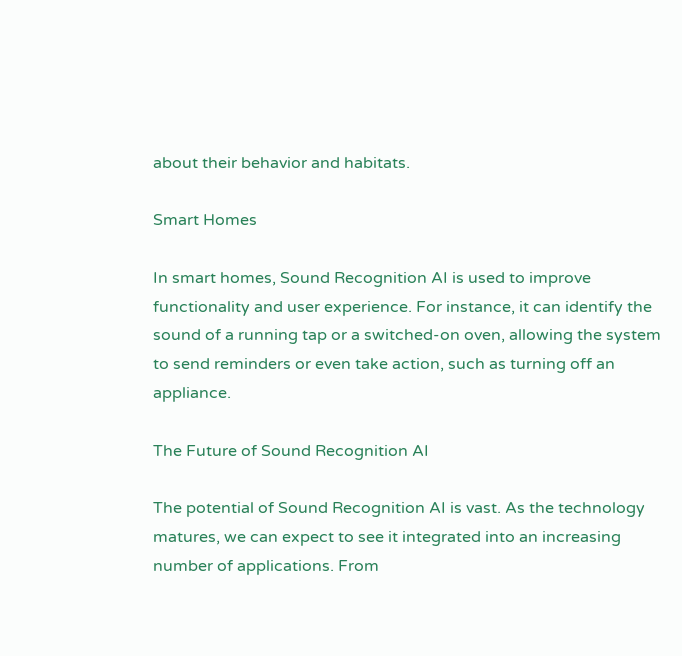about their behavior and habitats.

Smart Homes

In smart homes, Sound Recognition AI is used to improve functionality and user experience. For instance, it can identify the sound of a running tap or a switched-on oven, allowing the system to send reminders or even take action, such as turning off an appliance.

The Future of Sound Recognition AI

The potential of Sound Recognition AI is vast. As the technology matures, we can expect to see it integrated into an increasing number of applications. From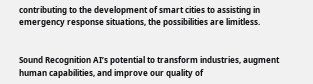contributing to the development of smart cities to assisting in emergency response situations, the possibilities are limitless.


Sound Recognition AI’s potential to transform industries, augment human capabilities, and improve our quality of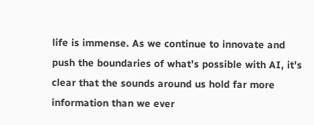life is immense. As we continue to innovate and push the boundaries of what’s possible with AI, it’s clear that the sounds around us hold far more information than we ever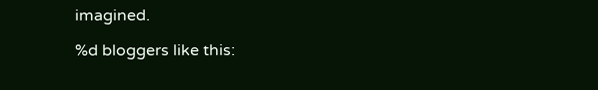imagined.

%d bloggers like this: